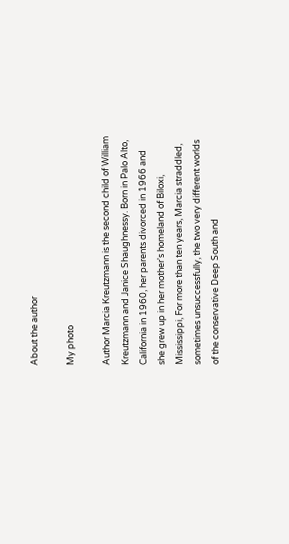About the author

My photo

Author Marcia Kreutzmann is the second child of William Kreutzmann and Janice Shaughnessy. Born in Palo Alto, California in 1960, her parents divorced in 1966 and she grew up in her mother's homeland of Biloxi, Mississippi, For more than ten years, Marcia straddled, sometimes unsuccessfully, the two very different worlds of the conservative Deep South and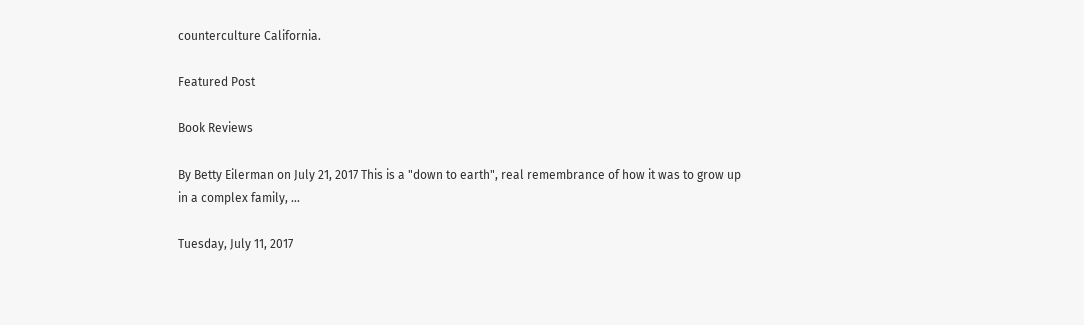counterculture California.

Featured Post

Book Reviews

By Betty Eilerman on July 21, 2017 This is a "down to earth", real remembrance of how it was to grow up in a complex family, ...

Tuesday, July 11, 2017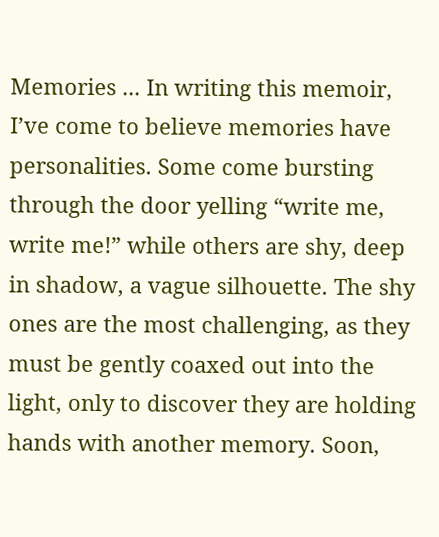Memories ... In writing this memoir, I’ve come to believe memories have personalities. Some come bursting through the door yelling “write me, write me!” while others are shy, deep in shadow, a vague silhouette. The shy ones are the most challenging, as they must be gently coaxed out into the light, only to discover they are holding hands with another memory. Soon,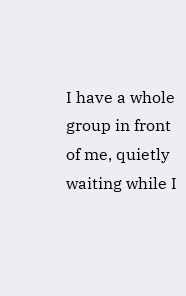I have a whole group in front of me, quietly waiting while I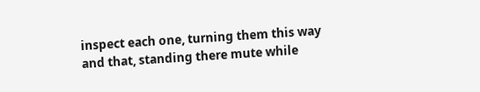inspect each one, turning them this way and that, standing there mute while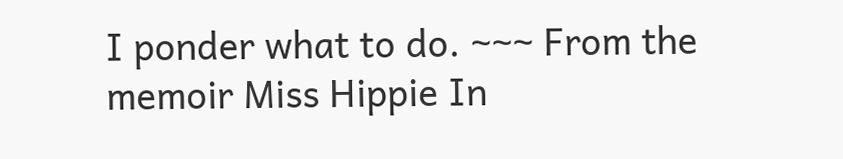I ponder what to do. ~~~ From the memoir Miss Hippie In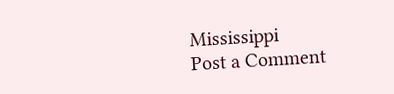Mississippi
Post a Comment